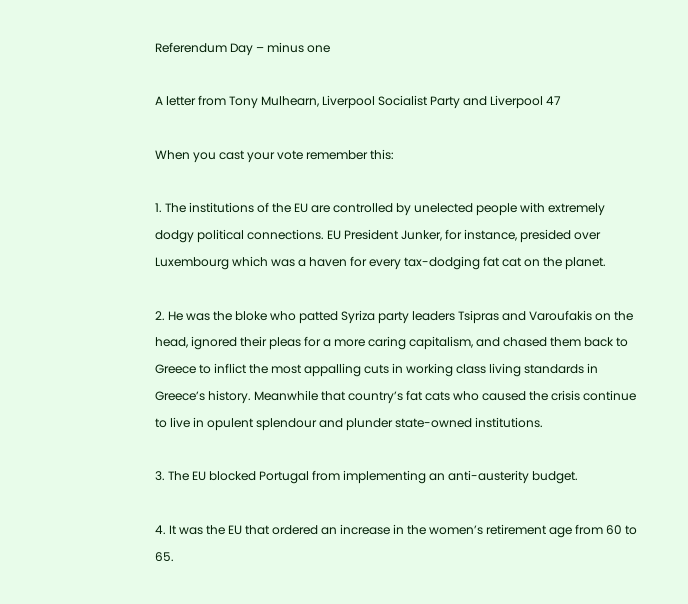Referendum Day – minus one

A letter from Tony Mulhearn, Liverpool Socialist Party and Liverpool 47

When you cast your vote remember this:

1. The institutions of the EU are controlled by unelected people with extremely dodgy political connections. EU President Junker, for instance, presided over Luxembourg which was a haven for every tax-dodging fat cat on the planet.

2. He was the bloke who patted Syriza party leaders Tsipras and Varoufakis on the head, ignored their pleas for a more caring capitalism, and chased them back to Greece to inflict the most appalling cuts in working class living standards in Greece’s history. Meanwhile that country’s fat cats who caused the crisis continue to live in opulent splendour and plunder state-owned institutions.

3. The EU blocked Portugal from implementing an anti-austerity budget.

4. It was the EU that ordered an increase in the women’s retirement age from 60 to 65.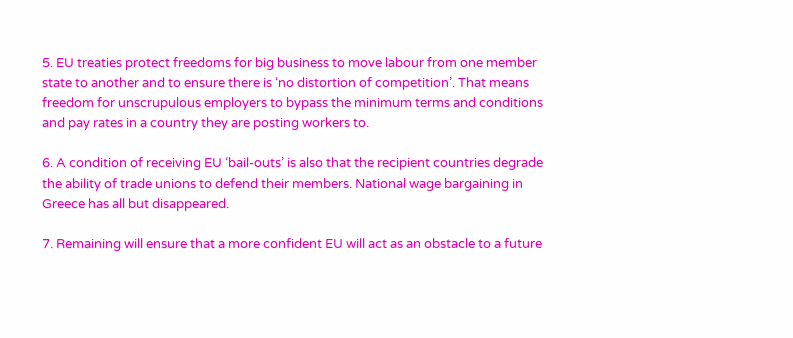5. EU treaties protect freedoms for big business to move labour from one member state to another and to ensure there is ‘no distortion of competition’. That means freedom for unscrupulous employers to bypass the minimum terms and conditions and pay rates in a country they are posting workers to.

6. A condition of receiving EU ‘bail-outs’ is also that the recipient countries degrade the ability of trade unions to defend their members. National wage bargaining in Greece has all but disappeared.

7. Remaining will ensure that a more confident EU will act as an obstacle to a future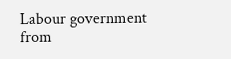Labour government from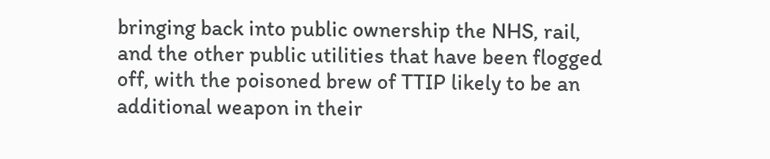bringing back into public ownership the NHS, rail, and the other public utilities that have been flogged off, with the poisoned brew of TTIP likely to be an additional weapon in their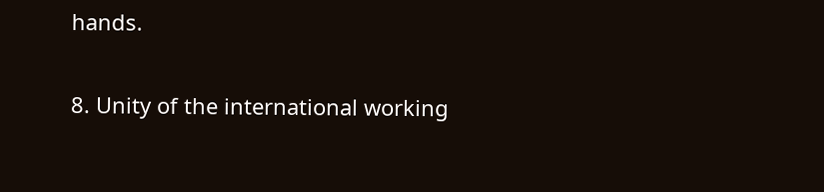hands.

8. Unity of the international working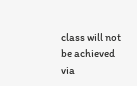class will not be achieved via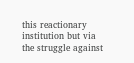this reactionary institution but via the struggle against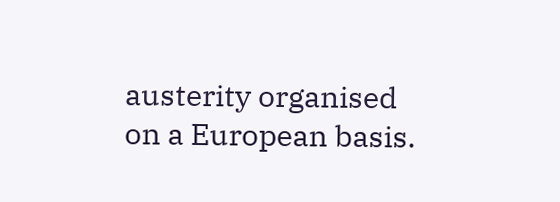austerity organised on a European basis.